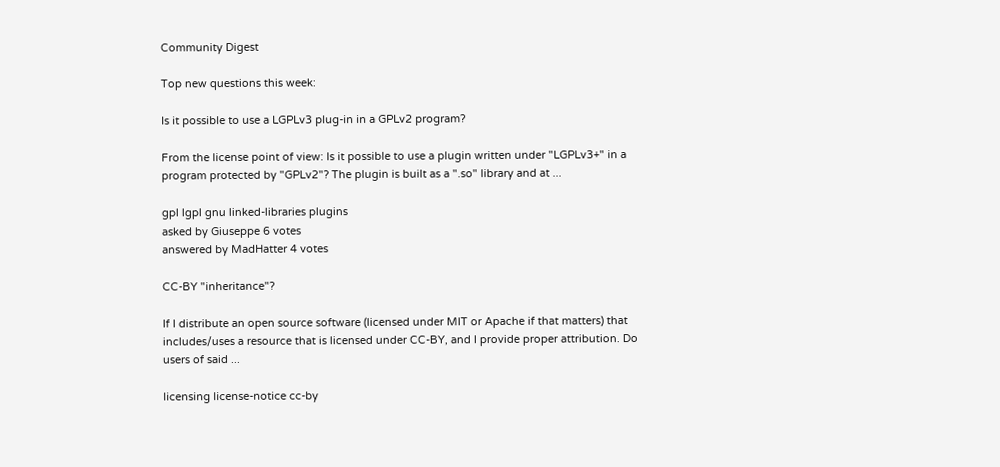Community Digest

Top new questions this week:

Is it possible to use a LGPLv3 plug-in in a GPLv2 program?

From the license point of view: Is it possible to use a plugin written under "LGPLv3+" in a program protected by "GPLv2"? The plugin is built as a ".so" library and at ...

gpl lgpl gnu linked-libraries plugins
asked by Giuseppe 6 votes
answered by MadHatter 4 votes

CC-BY "inheritance"?

If I distribute an open source software (licensed under MIT or Apache if that matters) that includes/uses a resource that is licensed under CC-BY, and I provide proper attribution. Do users of said ...

licensing license-notice cc-by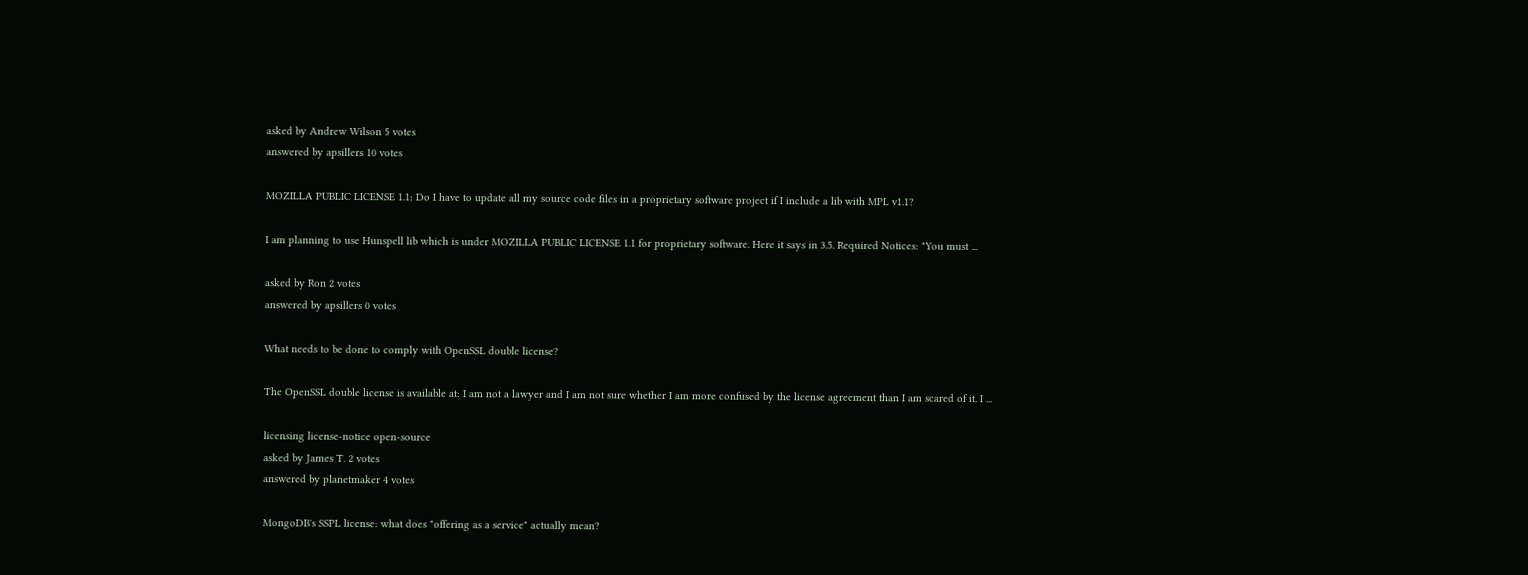asked by Andrew Wilson 5 votes
answered by apsillers 10 votes

MOZILLA PUBLIC LICENSE 1.1: Do I have to update all my source code files in a proprietary software project if I include a lib with MPL v1.1?

I am planning to use Hunspell lib which is under MOZILLA PUBLIC LICENSE 1.1 for proprietary software. Here it says in 3.5. Required Notices: "You must ...

asked by Ron 2 votes
answered by apsillers 0 votes

What needs to be done to comply with OpenSSL double license?

The OpenSSL double license is available at: I am not a lawyer and I am not sure whether I am more confused by the license agreement than I am scared of it. I ...

licensing license-notice open-source
asked by James T. 2 votes
answered by planetmaker 4 votes

MongoDB's SSPL license: what does "offering as a service" actually mean?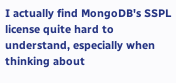I actually find MongoDB's SSPL license quite hard to understand, especially when thinking about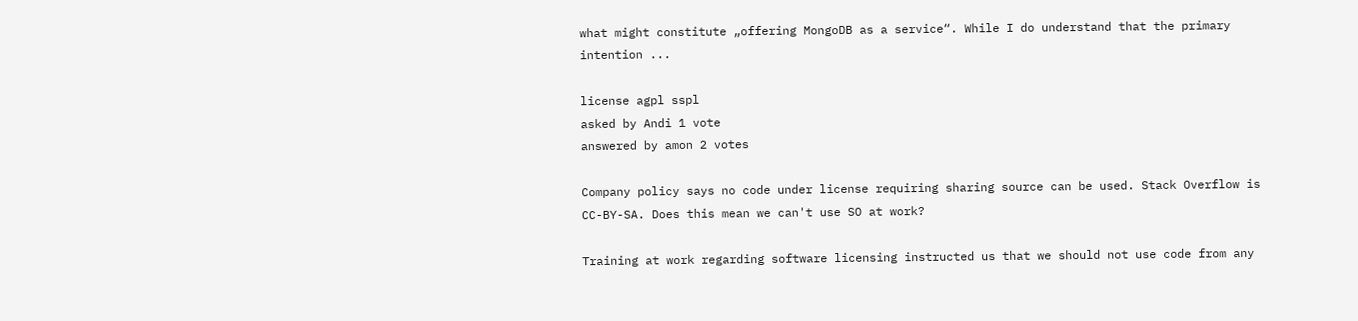what might constitute „offering MongoDB as a service“. While I do understand that the primary intention ...

license agpl sspl
asked by Andi 1 vote
answered by amon 2 votes

Company policy says no code under license requiring sharing source can be used. Stack Overflow is CC-BY-SA. Does this mean we can't use SO at work?

Training at work regarding software licensing instructed us that we should not use code from any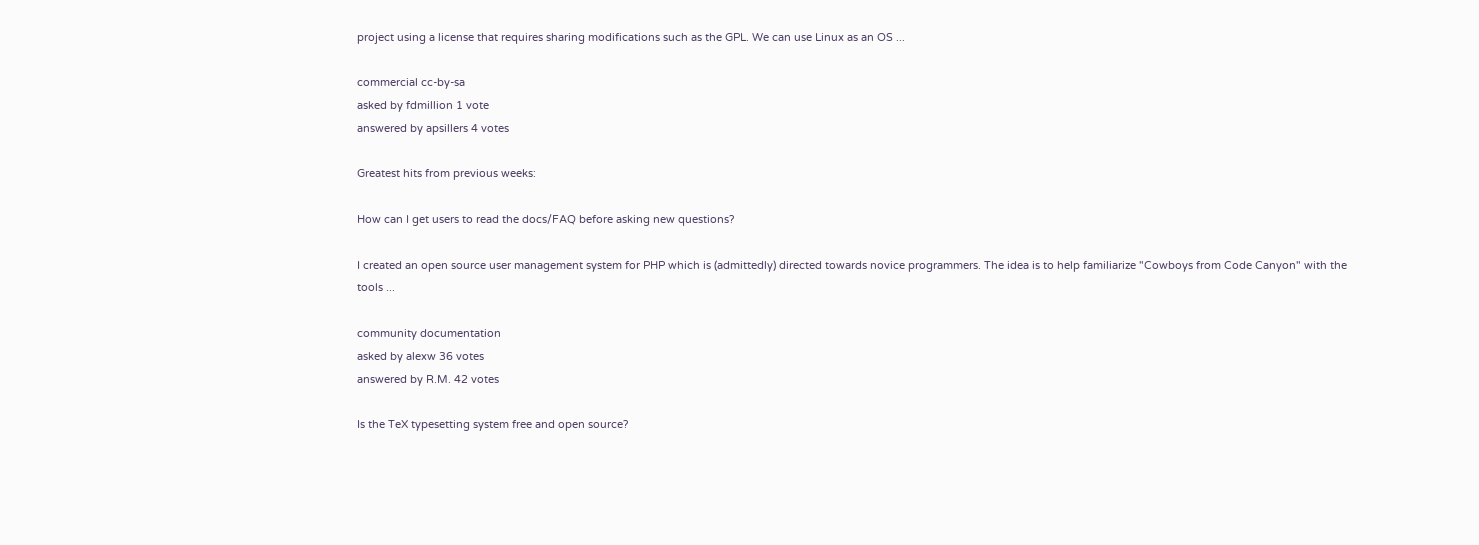project using a license that requires sharing modifications such as the GPL. We can use Linux as an OS ...

commercial cc-by-sa
asked by fdmillion 1 vote
answered by apsillers 4 votes

Greatest hits from previous weeks:

How can I get users to read the docs/FAQ before asking new questions?

I created an open source user management system for PHP which is (admittedly) directed towards novice programmers. The idea is to help familiarize "Cowboys from Code Canyon" with the tools ...

community documentation
asked by alexw 36 votes
answered by R.M. 42 votes

Is the TeX typesetting system free and open source?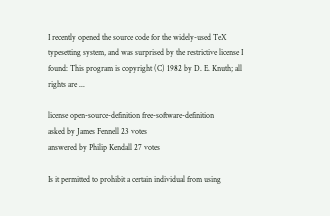I recently opened the source code for the widely-used TeX typesetting system, and was surprised by the restrictive license I found: This program is copyright (C) 1982 by D. E. Knuth; all rights are ...

license open-source-definition free-software-definition
asked by James Fennell 23 votes
answered by Philip Kendall 27 votes

Is it permitted to prohibit a certain individual from using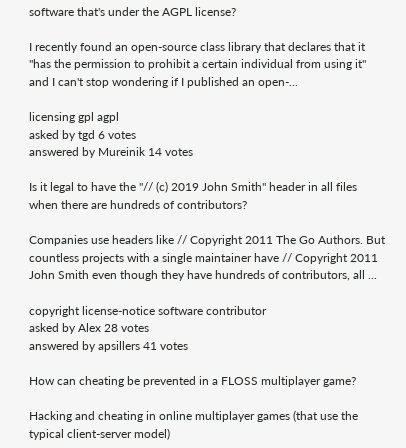software that's under the AGPL license?

I recently found an open-source class library that declares that it "has the permission to prohibit a certain individual from using it" and I can't stop wondering if I published an open-...

licensing gpl agpl
asked by tgd 6 votes
answered by Mureinik 14 votes

Is it legal to have the "// (c) 2019 John Smith" header in all files when there are hundreds of contributors?

Companies use headers like // Copyright 2011 The Go Authors. But countless projects with a single maintainer have // Copyright 2011 John Smith even though they have hundreds of contributors, all ...

copyright license-notice software contributor
asked by Alex 28 votes
answered by apsillers 41 votes

How can cheating be prevented in a FLOSS multiplayer game?

Hacking and cheating in online multiplayer games (that use the typical client-server model)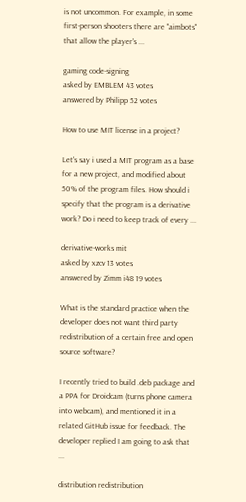is not uncommon. For example, in some first-person shooters there are "aimbots" that allow the player's ...

gaming code-signing
asked by EMBLEM 43 votes
answered by Philipp 52 votes

How to use MIT license in a project?

Let's say i used a MIT program as a base for a new project, and modified about 50% of the program files. How should i specify that the program is a derivative work? Do i need to keep track of every ...

derivative-works mit
asked by xzcv 13 votes
answered by Zimm i48 19 votes

What is the standard practice when the developer does not want third party redistribution of a certain free and open source software?

I recently tried to build .deb package and a PPA for Droidcam (turns phone camera into webcam), and mentioned it in a related GitHub issue for feedback. The developer replied I am going to ask that ...

distribution redistribution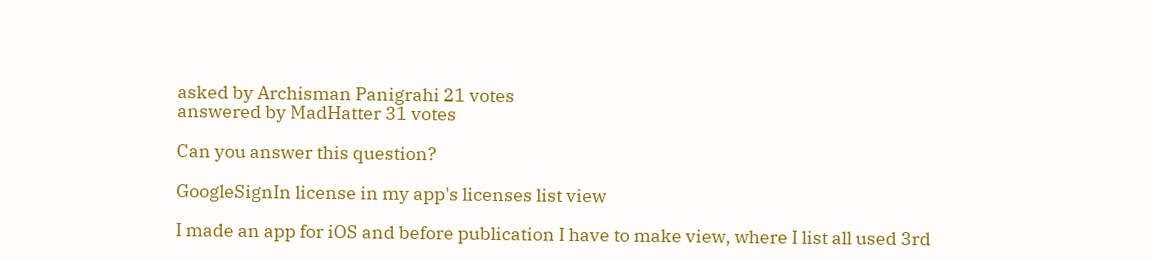asked by Archisman Panigrahi 21 votes
answered by MadHatter 31 votes

Can you answer this question?

GoogleSignIn license in my app's licenses list view

I made an app for iOS and before publication I have to make view, where I list all used 3rd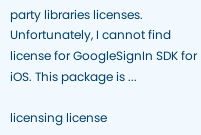party libraries licenses. Unfortunately, I cannot find license for GoogleSignIn SDK for iOS. This package is ...

licensing license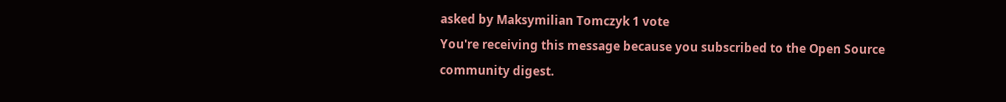asked by Maksymilian Tomczyk 1 vote
You're receiving this message because you subscribed to the Open Source community digest.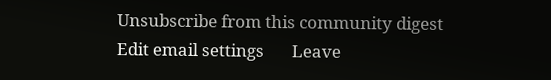Unsubscribe from this community digest       Edit email settings       Leave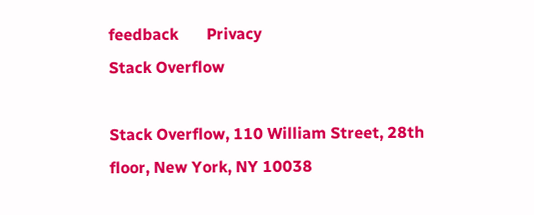feedback       Privacy
Stack Overflow

Stack Overflow, 110 William Street, 28th floor, New York, NY 10038